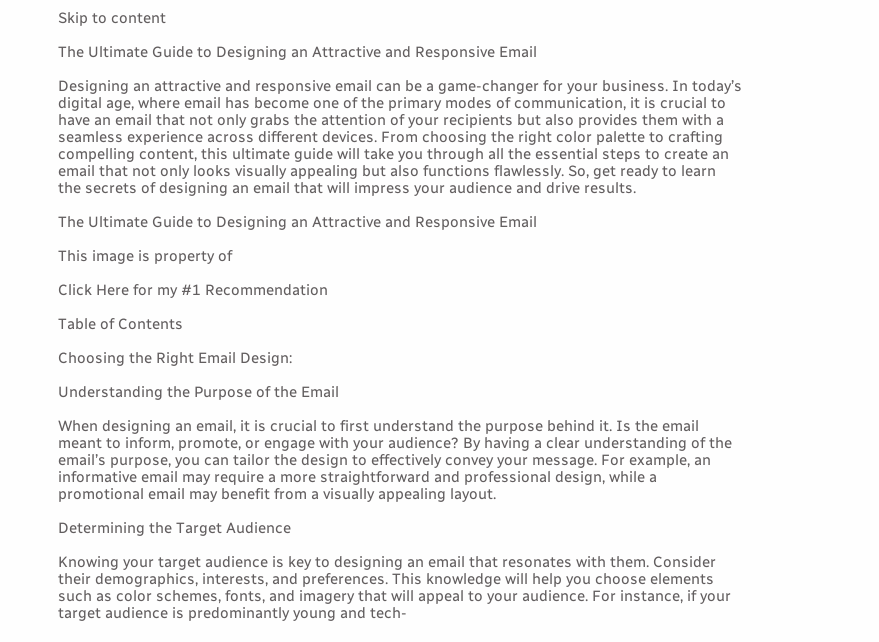Skip to content

The Ultimate Guide to Designing an Attractive and Responsive Email

Designing an attractive and responsive email can be a game-changer for your business. In today’s digital age, where email has become one of the primary modes of communication, it is crucial to have an email that not only grabs the attention of your recipients but also provides them with a seamless experience across different devices. From choosing the right color palette to crafting compelling content, this ultimate guide will take you through all the essential steps to create an email that not only looks visually appealing but also functions flawlessly. So, get ready to learn the secrets of designing an email that will impress your audience and drive results.

The Ultimate Guide to Designing an Attractive and Responsive Email

This image is property of

Click Here for my #1 Recommendation

Table of Contents

Choosing the Right Email Design:

Understanding the Purpose of the Email

When designing an email, it is crucial to first understand the purpose behind it. Is the email meant to inform, promote, or engage with your audience? By having a clear understanding of the email’s purpose, you can tailor the design to effectively convey your message. For example, an informative email may require a more straightforward and professional design, while a promotional email may benefit from a visually appealing layout.

Determining the Target Audience

Knowing your target audience is key to designing an email that resonates with them. Consider their demographics, interests, and preferences. This knowledge will help you choose elements such as color schemes, fonts, and imagery that will appeal to your audience. For instance, if your target audience is predominantly young and tech-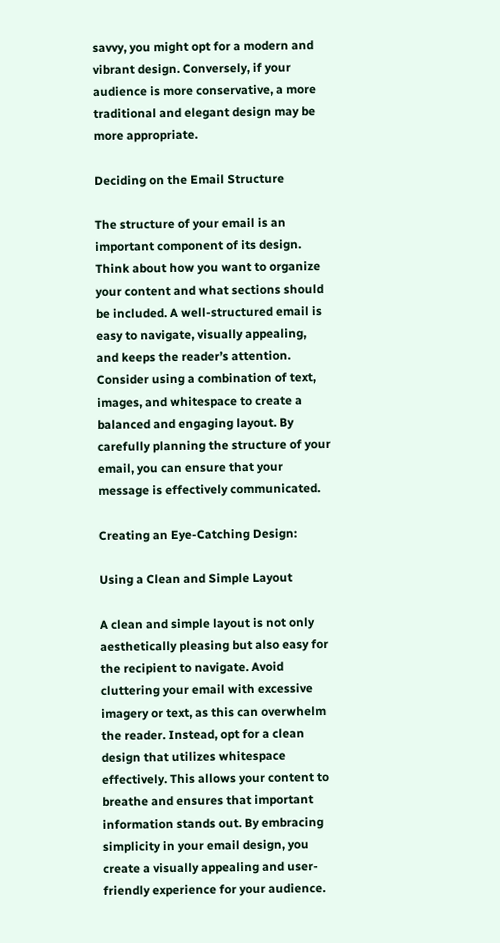savvy, you might opt for a modern and vibrant design. Conversely, if your audience is more conservative, a more traditional and elegant design may be more appropriate.

Deciding on the Email Structure

The structure of your email is an important component of its design. Think about how you want to organize your content and what sections should be included. A well-structured email is easy to navigate, visually appealing, and keeps the reader’s attention. Consider using a combination of text, images, and whitespace to create a balanced and engaging layout. By carefully planning the structure of your email, you can ensure that your message is effectively communicated.

Creating an Eye-Catching Design:

Using a Clean and Simple Layout

A clean and simple layout is not only aesthetically pleasing but also easy for the recipient to navigate. Avoid cluttering your email with excessive imagery or text, as this can overwhelm the reader. Instead, opt for a clean design that utilizes whitespace effectively. This allows your content to breathe and ensures that important information stands out. By embracing simplicity in your email design, you create a visually appealing and user-friendly experience for your audience.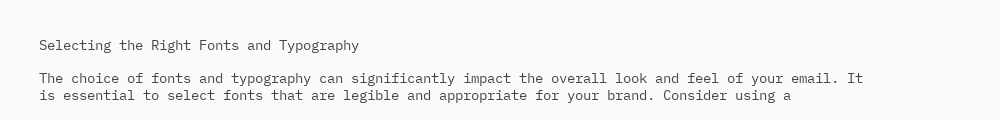Selecting the Right Fonts and Typography

The choice of fonts and typography can significantly impact the overall look and feel of your email. It is essential to select fonts that are legible and appropriate for your brand. Consider using a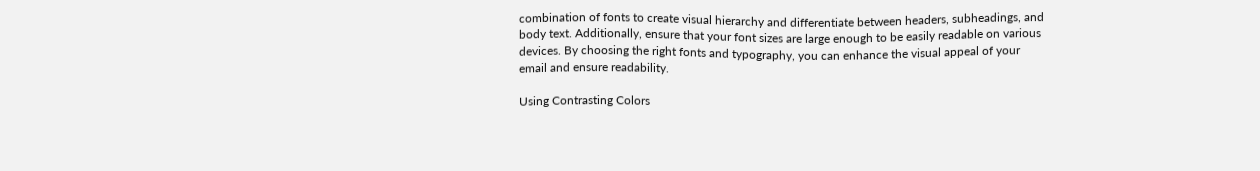combination of fonts to create visual hierarchy and differentiate between headers, subheadings, and body text. Additionally, ensure that your font sizes are large enough to be easily readable on various devices. By choosing the right fonts and typography, you can enhance the visual appeal of your email and ensure readability.

Using Contrasting Colors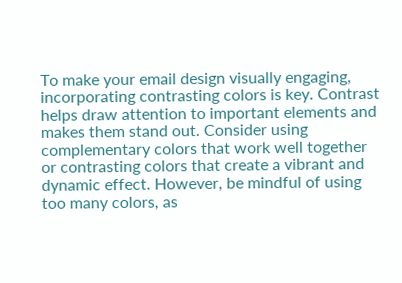To make your email design visually engaging, incorporating contrasting colors is key. Contrast helps draw attention to important elements and makes them stand out. Consider using complementary colors that work well together or contrasting colors that create a vibrant and dynamic effect. However, be mindful of using too many colors, as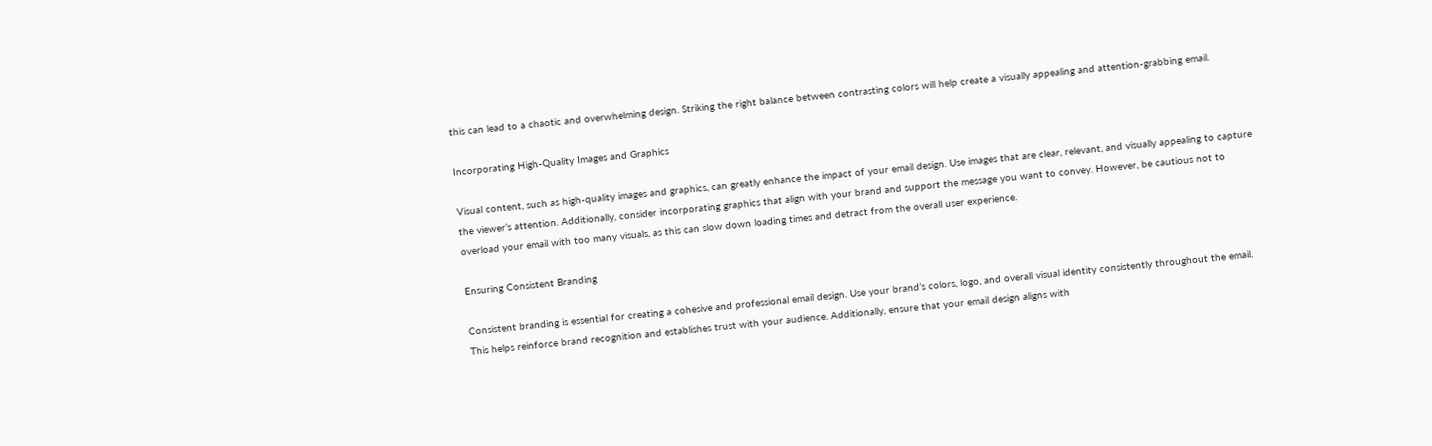this can lead to a chaotic and overwhelming design. Striking the right balance between contrasting colors will help create a visually appealing and attention-grabbing email.

Incorporating High-Quality Images and Graphics

Visual content, such as high-quality images and graphics, can greatly enhance the impact of your email design. Use images that are clear, relevant, and visually appealing to capture the viewer’s attention. Additionally, consider incorporating graphics that align with your brand and support the message you want to convey. However, be cautious not to overload your email with too many visuals, as this can slow down loading times and detract from the overall user experience.

Ensuring Consistent Branding

Consistent branding is essential for creating a cohesive and professional email design. Use your brand’s colors, logo, and overall visual identity consistently throughout the email. This helps reinforce brand recognition and establishes trust with your audience. Additionally, ensure that your email design aligns with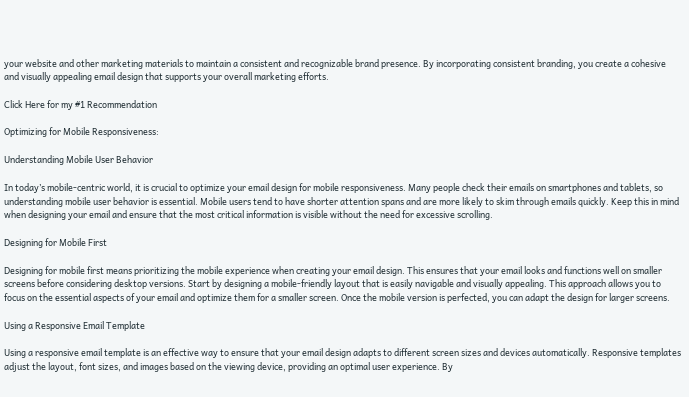your website and other marketing materials to maintain a consistent and recognizable brand presence. By incorporating consistent branding, you create a cohesive and visually appealing email design that supports your overall marketing efforts.

Click Here for my #1 Recommendation

Optimizing for Mobile Responsiveness:

Understanding Mobile User Behavior

In today’s mobile-centric world, it is crucial to optimize your email design for mobile responsiveness. Many people check their emails on smartphones and tablets, so understanding mobile user behavior is essential. Mobile users tend to have shorter attention spans and are more likely to skim through emails quickly. Keep this in mind when designing your email and ensure that the most critical information is visible without the need for excessive scrolling.

Designing for Mobile First

Designing for mobile first means prioritizing the mobile experience when creating your email design. This ensures that your email looks and functions well on smaller screens before considering desktop versions. Start by designing a mobile-friendly layout that is easily navigable and visually appealing. This approach allows you to focus on the essential aspects of your email and optimize them for a smaller screen. Once the mobile version is perfected, you can adapt the design for larger screens.

Using a Responsive Email Template

Using a responsive email template is an effective way to ensure that your email design adapts to different screen sizes and devices automatically. Responsive templates adjust the layout, font sizes, and images based on the viewing device, providing an optimal user experience. By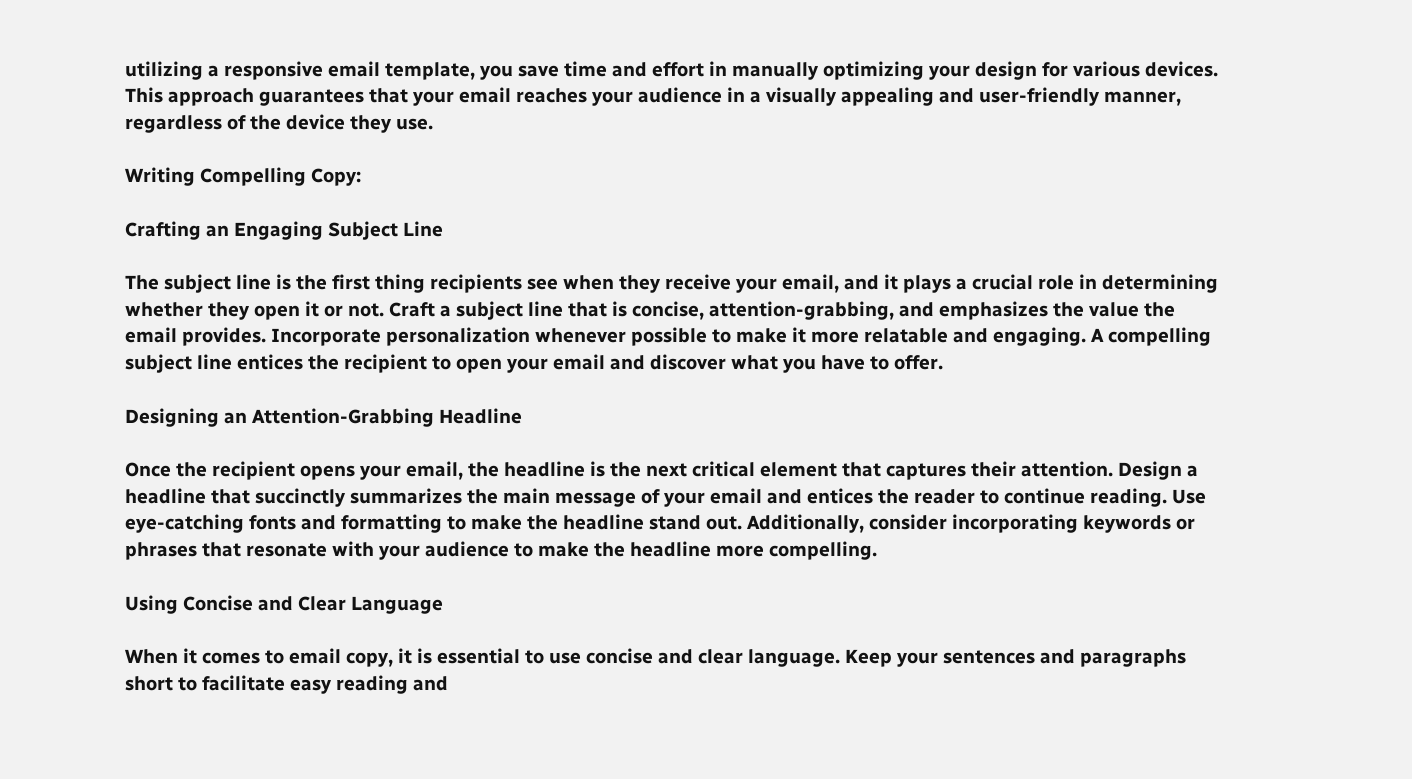utilizing a responsive email template, you save time and effort in manually optimizing your design for various devices. This approach guarantees that your email reaches your audience in a visually appealing and user-friendly manner, regardless of the device they use.

Writing Compelling Copy:

Crafting an Engaging Subject Line

The subject line is the first thing recipients see when they receive your email, and it plays a crucial role in determining whether they open it or not. Craft a subject line that is concise, attention-grabbing, and emphasizes the value the email provides. Incorporate personalization whenever possible to make it more relatable and engaging. A compelling subject line entices the recipient to open your email and discover what you have to offer.

Designing an Attention-Grabbing Headline

Once the recipient opens your email, the headline is the next critical element that captures their attention. Design a headline that succinctly summarizes the main message of your email and entices the reader to continue reading. Use eye-catching fonts and formatting to make the headline stand out. Additionally, consider incorporating keywords or phrases that resonate with your audience to make the headline more compelling.

Using Concise and Clear Language

When it comes to email copy, it is essential to use concise and clear language. Keep your sentences and paragraphs short to facilitate easy reading and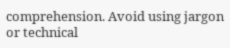comprehension. Avoid using jargon or technical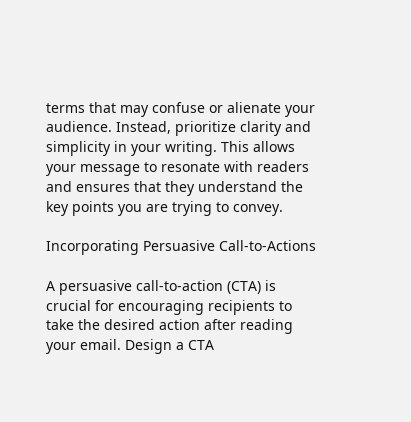terms that may confuse or alienate your audience. Instead, prioritize clarity and simplicity in your writing. This allows your message to resonate with readers and ensures that they understand the key points you are trying to convey.

Incorporating Persuasive Call-to-Actions

A persuasive call-to-action (CTA) is crucial for encouraging recipients to take the desired action after reading your email. Design a CTA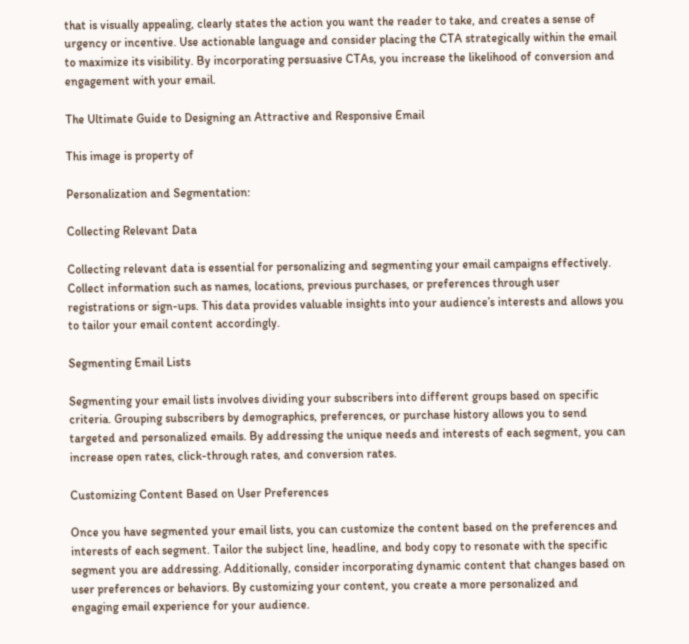that is visually appealing, clearly states the action you want the reader to take, and creates a sense of urgency or incentive. Use actionable language and consider placing the CTA strategically within the email to maximize its visibility. By incorporating persuasive CTAs, you increase the likelihood of conversion and engagement with your email.

The Ultimate Guide to Designing an Attractive and Responsive Email

This image is property of

Personalization and Segmentation:

Collecting Relevant Data

Collecting relevant data is essential for personalizing and segmenting your email campaigns effectively. Collect information such as names, locations, previous purchases, or preferences through user registrations or sign-ups. This data provides valuable insights into your audience’s interests and allows you to tailor your email content accordingly.

Segmenting Email Lists

Segmenting your email lists involves dividing your subscribers into different groups based on specific criteria. Grouping subscribers by demographics, preferences, or purchase history allows you to send targeted and personalized emails. By addressing the unique needs and interests of each segment, you can increase open rates, click-through rates, and conversion rates.

Customizing Content Based on User Preferences

Once you have segmented your email lists, you can customize the content based on the preferences and interests of each segment. Tailor the subject line, headline, and body copy to resonate with the specific segment you are addressing. Additionally, consider incorporating dynamic content that changes based on user preferences or behaviors. By customizing your content, you create a more personalized and engaging email experience for your audience.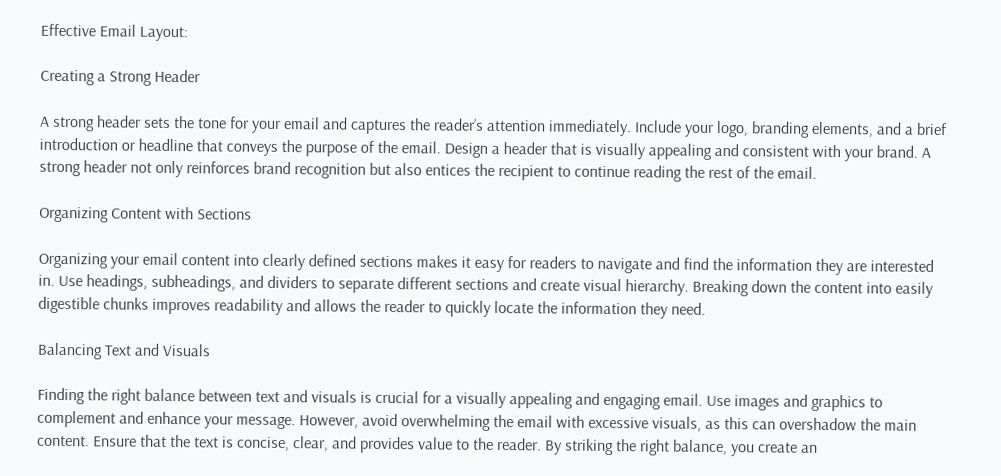Effective Email Layout:

Creating a Strong Header

A strong header sets the tone for your email and captures the reader’s attention immediately. Include your logo, branding elements, and a brief introduction or headline that conveys the purpose of the email. Design a header that is visually appealing and consistent with your brand. A strong header not only reinforces brand recognition but also entices the recipient to continue reading the rest of the email.

Organizing Content with Sections

Organizing your email content into clearly defined sections makes it easy for readers to navigate and find the information they are interested in. Use headings, subheadings, and dividers to separate different sections and create visual hierarchy. Breaking down the content into easily digestible chunks improves readability and allows the reader to quickly locate the information they need.

Balancing Text and Visuals

Finding the right balance between text and visuals is crucial for a visually appealing and engaging email. Use images and graphics to complement and enhance your message. However, avoid overwhelming the email with excessive visuals, as this can overshadow the main content. Ensure that the text is concise, clear, and provides value to the reader. By striking the right balance, you create an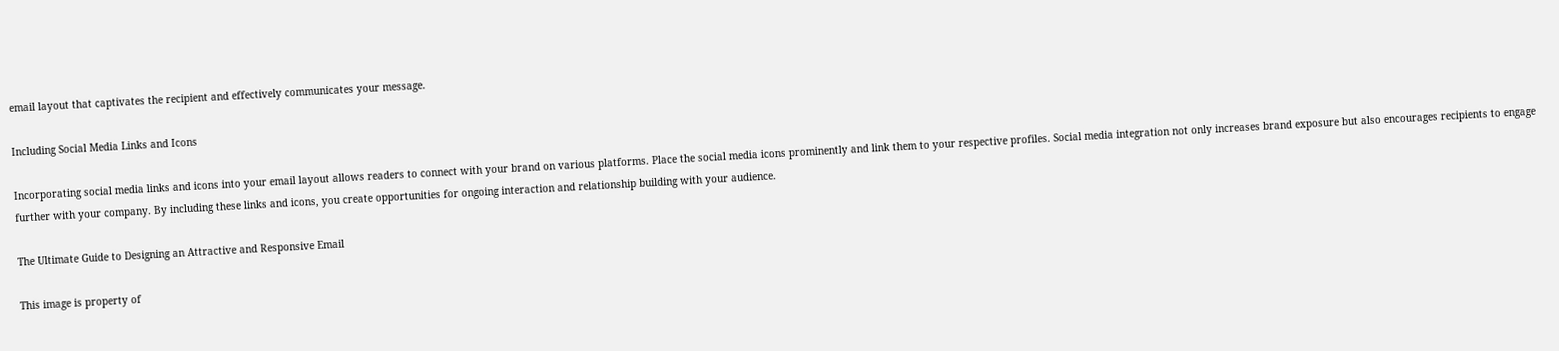email layout that captivates the recipient and effectively communicates your message.

Including Social Media Links and Icons

Incorporating social media links and icons into your email layout allows readers to connect with your brand on various platforms. Place the social media icons prominently and link them to your respective profiles. Social media integration not only increases brand exposure but also encourages recipients to engage further with your company. By including these links and icons, you create opportunities for ongoing interaction and relationship building with your audience.

The Ultimate Guide to Designing an Attractive and Responsive Email

This image is property of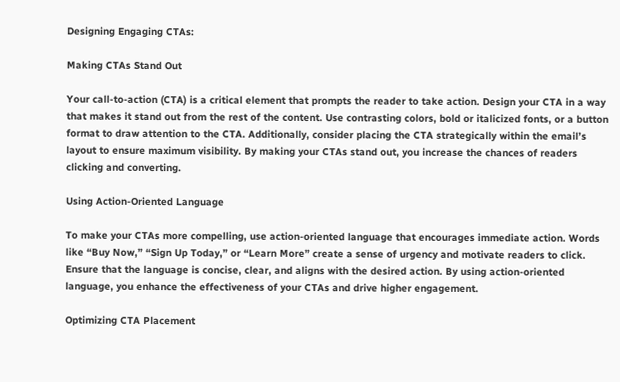Designing Engaging CTAs:

Making CTAs Stand Out

Your call-to-action (CTA) is a critical element that prompts the reader to take action. Design your CTA in a way that makes it stand out from the rest of the content. Use contrasting colors, bold or italicized fonts, or a button format to draw attention to the CTA. Additionally, consider placing the CTA strategically within the email’s layout to ensure maximum visibility. By making your CTAs stand out, you increase the chances of readers clicking and converting.

Using Action-Oriented Language

To make your CTAs more compelling, use action-oriented language that encourages immediate action. Words like “Buy Now,” “Sign Up Today,” or “Learn More” create a sense of urgency and motivate readers to click. Ensure that the language is concise, clear, and aligns with the desired action. By using action-oriented language, you enhance the effectiveness of your CTAs and drive higher engagement.

Optimizing CTA Placement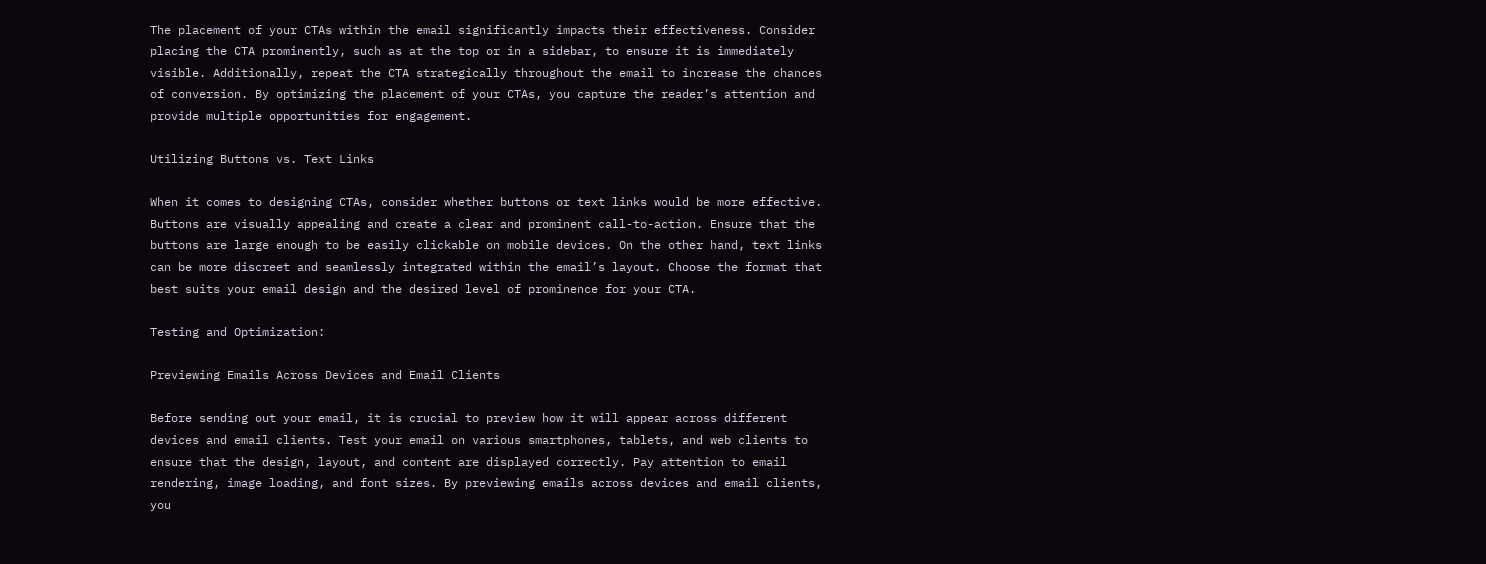The placement of your CTAs within the email significantly impacts their effectiveness. Consider placing the CTA prominently, such as at the top or in a sidebar, to ensure it is immediately visible. Additionally, repeat the CTA strategically throughout the email to increase the chances of conversion. By optimizing the placement of your CTAs, you capture the reader’s attention and provide multiple opportunities for engagement.

Utilizing Buttons vs. Text Links

When it comes to designing CTAs, consider whether buttons or text links would be more effective. Buttons are visually appealing and create a clear and prominent call-to-action. Ensure that the buttons are large enough to be easily clickable on mobile devices. On the other hand, text links can be more discreet and seamlessly integrated within the email’s layout. Choose the format that best suits your email design and the desired level of prominence for your CTA.

Testing and Optimization:

Previewing Emails Across Devices and Email Clients

Before sending out your email, it is crucial to preview how it will appear across different devices and email clients. Test your email on various smartphones, tablets, and web clients to ensure that the design, layout, and content are displayed correctly. Pay attention to email rendering, image loading, and font sizes. By previewing emails across devices and email clients, you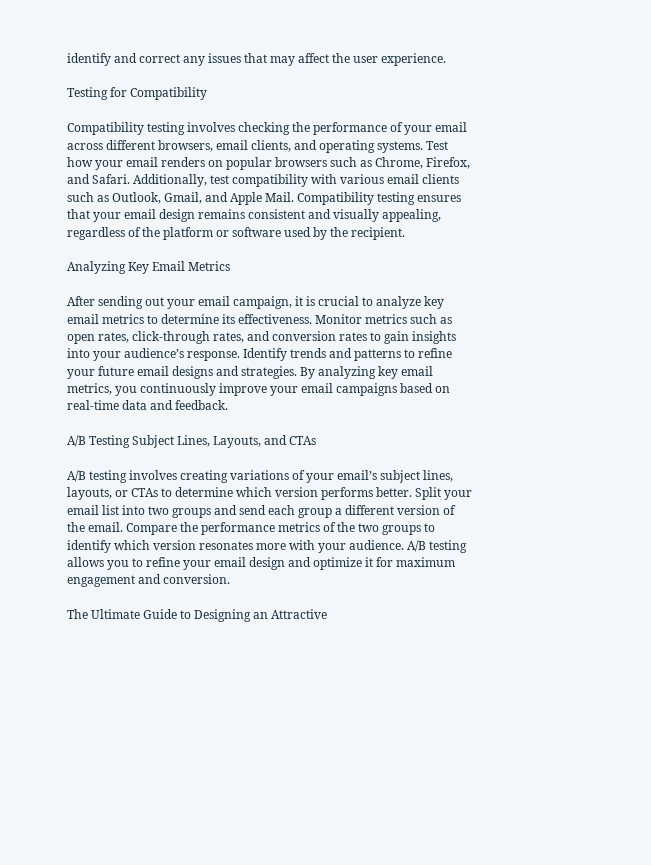identify and correct any issues that may affect the user experience.

Testing for Compatibility

Compatibility testing involves checking the performance of your email across different browsers, email clients, and operating systems. Test how your email renders on popular browsers such as Chrome, Firefox, and Safari. Additionally, test compatibility with various email clients such as Outlook, Gmail, and Apple Mail. Compatibility testing ensures that your email design remains consistent and visually appealing, regardless of the platform or software used by the recipient.

Analyzing Key Email Metrics

After sending out your email campaign, it is crucial to analyze key email metrics to determine its effectiveness. Monitor metrics such as open rates, click-through rates, and conversion rates to gain insights into your audience’s response. Identify trends and patterns to refine your future email designs and strategies. By analyzing key email metrics, you continuously improve your email campaigns based on real-time data and feedback.

A/B Testing Subject Lines, Layouts, and CTAs

A/B testing involves creating variations of your email’s subject lines, layouts, or CTAs to determine which version performs better. Split your email list into two groups and send each group a different version of the email. Compare the performance metrics of the two groups to identify which version resonates more with your audience. A/B testing allows you to refine your email design and optimize it for maximum engagement and conversion.

The Ultimate Guide to Designing an Attractive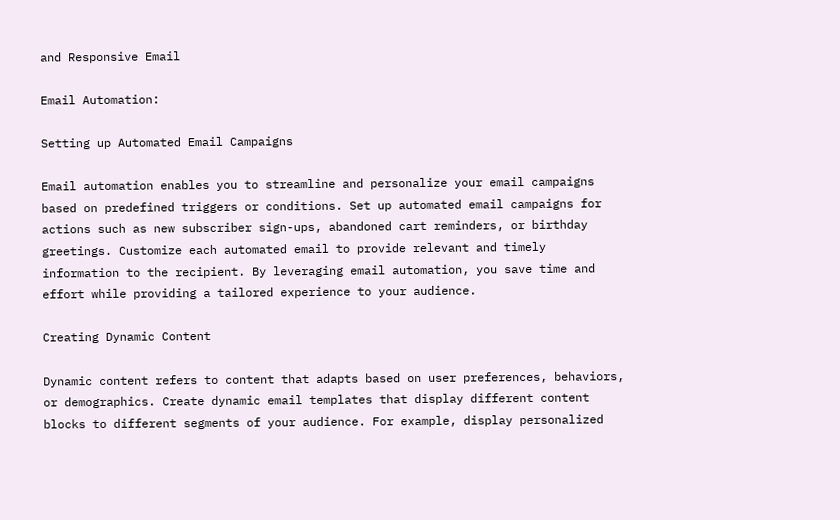and Responsive Email

Email Automation:

Setting up Automated Email Campaigns

Email automation enables you to streamline and personalize your email campaigns based on predefined triggers or conditions. Set up automated email campaigns for actions such as new subscriber sign-ups, abandoned cart reminders, or birthday greetings. Customize each automated email to provide relevant and timely information to the recipient. By leveraging email automation, you save time and effort while providing a tailored experience to your audience.

Creating Dynamic Content

Dynamic content refers to content that adapts based on user preferences, behaviors, or demographics. Create dynamic email templates that display different content blocks to different segments of your audience. For example, display personalized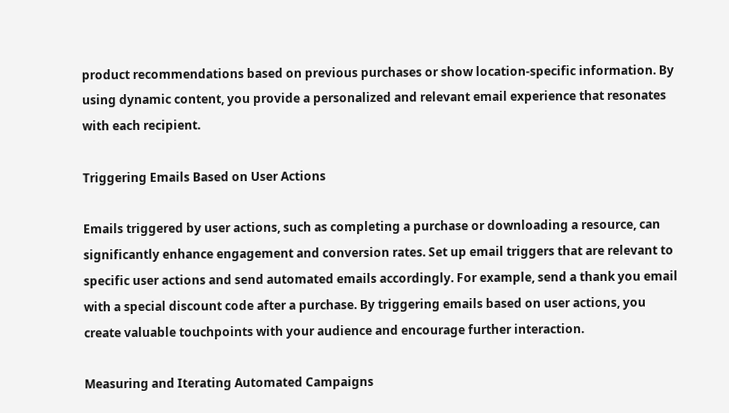product recommendations based on previous purchases or show location-specific information. By using dynamic content, you provide a personalized and relevant email experience that resonates with each recipient.

Triggering Emails Based on User Actions

Emails triggered by user actions, such as completing a purchase or downloading a resource, can significantly enhance engagement and conversion rates. Set up email triggers that are relevant to specific user actions and send automated emails accordingly. For example, send a thank you email with a special discount code after a purchase. By triggering emails based on user actions, you create valuable touchpoints with your audience and encourage further interaction.

Measuring and Iterating Automated Campaigns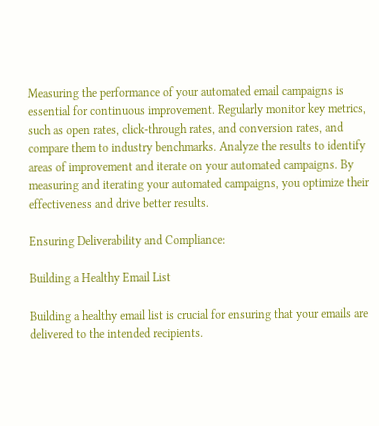Measuring the performance of your automated email campaigns is essential for continuous improvement. Regularly monitor key metrics, such as open rates, click-through rates, and conversion rates, and compare them to industry benchmarks. Analyze the results to identify areas of improvement and iterate on your automated campaigns. By measuring and iterating your automated campaigns, you optimize their effectiveness and drive better results.

Ensuring Deliverability and Compliance:

Building a Healthy Email List

Building a healthy email list is crucial for ensuring that your emails are delivered to the intended recipients.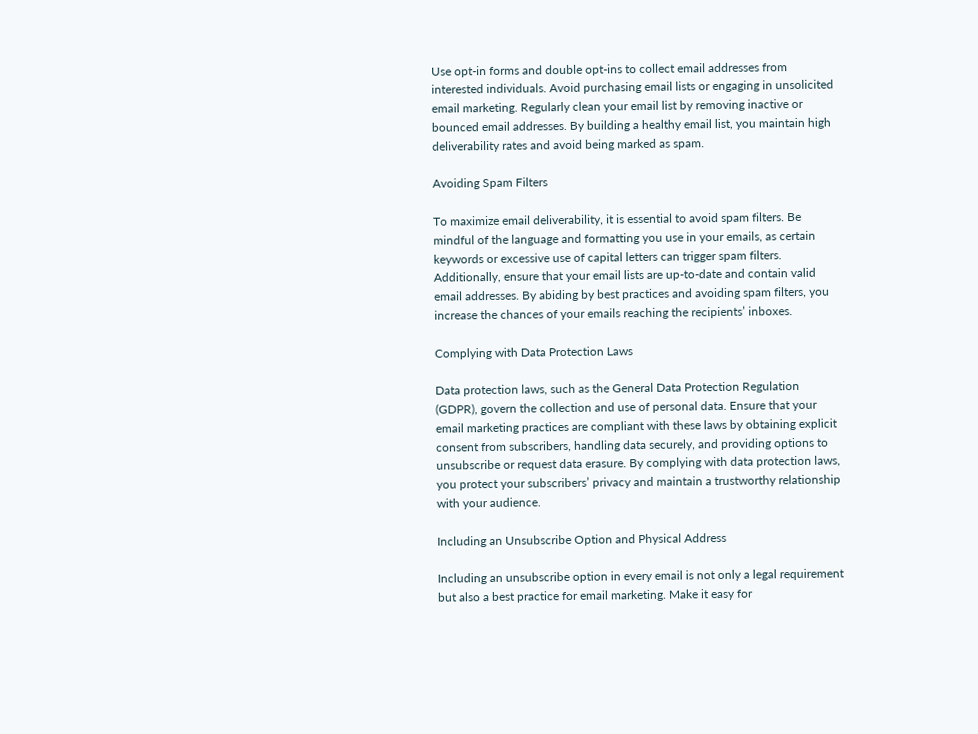Use opt-in forms and double opt-ins to collect email addresses from interested individuals. Avoid purchasing email lists or engaging in unsolicited email marketing. Regularly clean your email list by removing inactive or bounced email addresses. By building a healthy email list, you maintain high deliverability rates and avoid being marked as spam.

Avoiding Spam Filters

To maximize email deliverability, it is essential to avoid spam filters. Be mindful of the language and formatting you use in your emails, as certain keywords or excessive use of capital letters can trigger spam filters. Additionally, ensure that your email lists are up-to-date and contain valid email addresses. By abiding by best practices and avoiding spam filters, you increase the chances of your emails reaching the recipients’ inboxes.

Complying with Data Protection Laws

Data protection laws, such as the General Data Protection Regulation (GDPR), govern the collection and use of personal data. Ensure that your email marketing practices are compliant with these laws by obtaining explicit consent from subscribers, handling data securely, and providing options to unsubscribe or request data erasure. By complying with data protection laws, you protect your subscribers’ privacy and maintain a trustworthy relationship with your audience.

Including an Unsubscribe Option and Physical Address

Including an unsubscribe option in every email is not only a legal requirement but also a best practice for email marketing. Make it easy for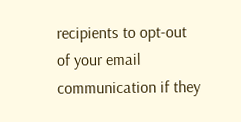recipients to opt-out of your email communication if they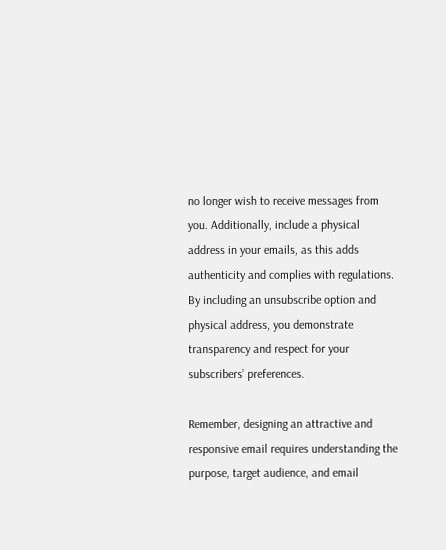no longer wish to receive messages from you. Additionally, include a physical address in your emails, as this adds authenticity and complies with regulations. By including an unsubscribe option and physical address, you demonstrate transparency and respect for your subscribers’ preferences.

Remember, designing an attractive and responsive email requires understanding the purpose, target audience, and email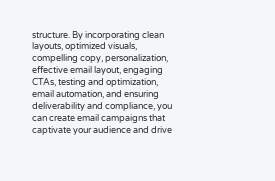structure. By incorporating clean layouts, optimized visuals, compelling copy, personalization, effective email layout, engaging CTAs, testing and optimization, email automation, and ensuring deliverability and compliance, you can create email campaigns that captivate your audience and drive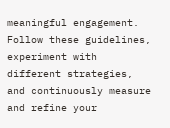meaningful engagement. Follow these guidelines, experiment with different strategies, and continuously measure and refine your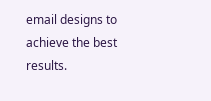email designs to achieve the best results.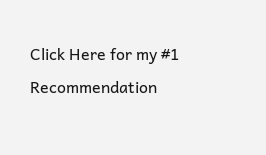Click Here for my #1 Recommendation